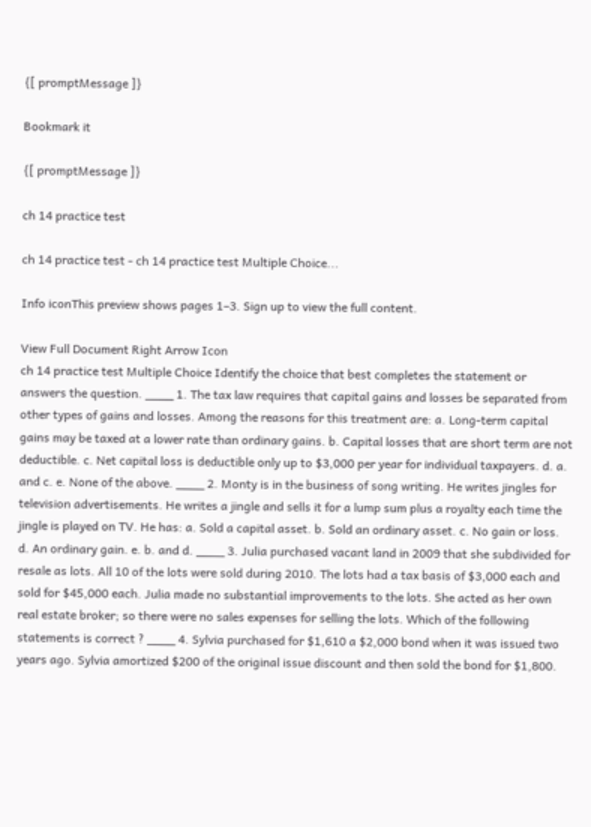{[ promptMessage ]}

Bookmark it

{[ promptMessage ]}

ch 14 practice test

ch 14 practice test - ch 14 practice test Multiple Choice...

Info iconThis preview shows pages 1–3. Sign up to view the full content.

View Full Document Right Arrow Icon
ch 14 practice test Multiple Choice Identify the choice that best completes the statement or answers the question. ____ 1. The tax law requires that capital gains and losses be separated from other types of gains and losses. Among the reasons for this treatment are: a. Long-term capital gains may be taxed at a lower rate than ordinary gains. b. Capital losses that are short term are not deductible. c. Net capital loss is deductible only up to $3,000 per year for individual taxpayers. d. a. and c. e. None of the above. ____ 2. Monty is in the business of song writing. He writes jingles for television advertisements. He writes a jingle and sells it for a lump sum plus a royalty each time the jingle is played on TV. He has: a. Sold a capital asset. b. Sold an ordinary asset. c. No gain or loss. d. An ordinary gain. e. b. and d. ____ 3. Julia purchased vacant land in 2009 that she subdivided for resale as lots. All 10 of the lots were sold during 2010. The lots had a tax basis of $3,000 each and sold for $45,000 each. Julia made no substantial improvements to the lots. She acted as her own real estate broker; so there were no sales expenses for selling the lots. Which of the following statements is correct ? ____ 4. Sylvia purchased for $1,610 a $2,000 bond when it was issued two years ago. Sylvia amortized $200 of the original issue discount and then sold the bond for $1,800.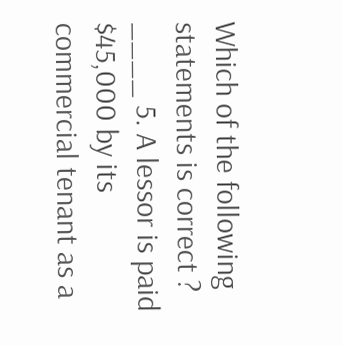Which of the following statements is correct ? ____ 5. A lessor is paid $45,000 by its commercial tenant as a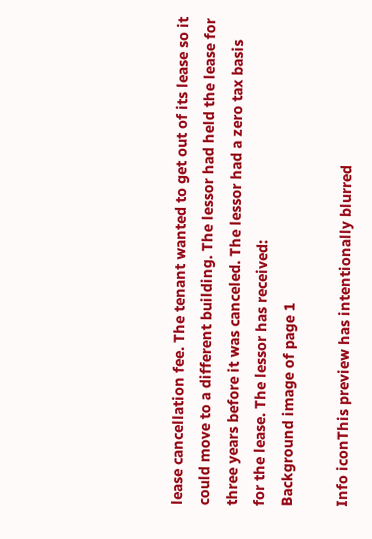lease cancellation fee. The tenant wanted to get out of its lease so it could move to a different building. The lessor had held the lease for three years before it was canceled. The lessor had a zero tax basis for the lease. The lessor has received:
Background image of page 1

Info iconThis preview has intentionally blurred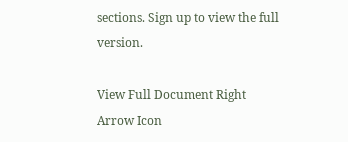sections. Sign up to view the full version.

View Full Document Right Arrow Icon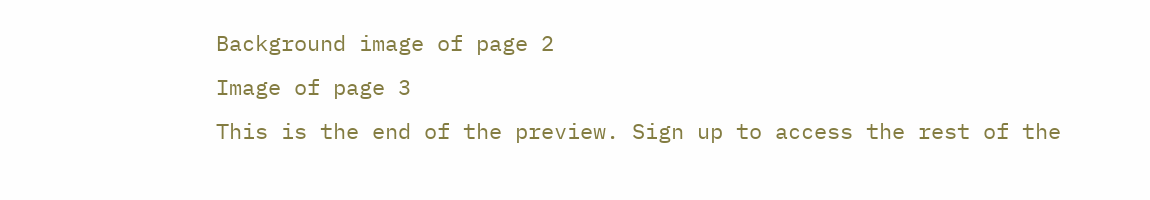Background image of page 2
Image of page 3
This is the end of the preview. Sign up to access the rest of the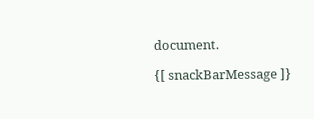document.

{[ snackBarMessage ]}